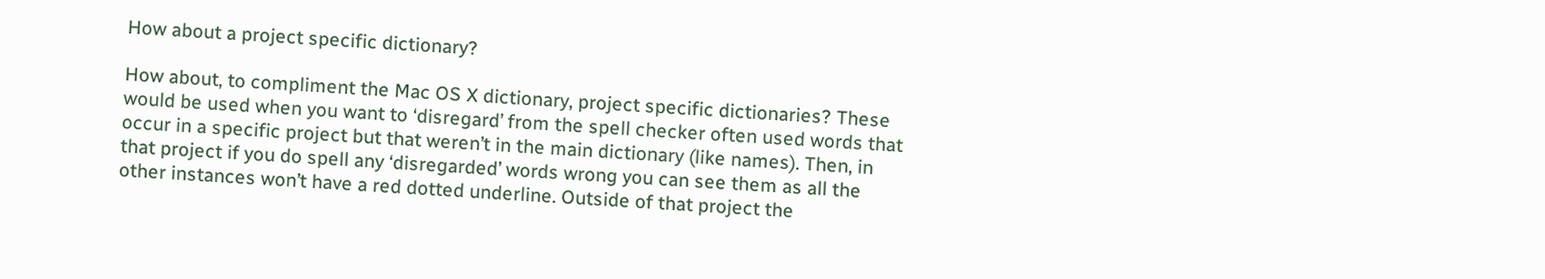How about a project specific dictionary?

How about, to compliment the Mac OS X dictionary, project specific dictionaries? These would be used when you want to ‘disregard’ from the spell checker often used words that occur in a specific project but that weren’t in the main dictionary (like names). Then, in that project if you do spell any ‘disregarded’ words wrong you can see them as all the other instances won’t have a red dotted underline. Outside of that project the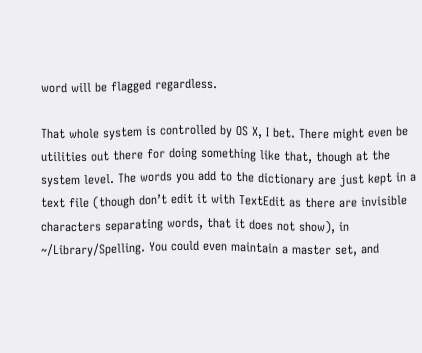word will be flagged regardless.

That whole system is controlled by OS X, I bet. There might even be utilities out there for doing something like that, though at the system level. The words you add to the dictionary are just kept in a text file (though don’t edit it with TextEdit as there are invisible characters separating words, that it does not show), in ~/Library/Spelling. You could even maintain a master set, and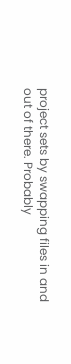project sets by swapping files in and out of there. Probably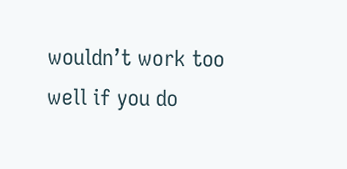wouldn’t work too well if you do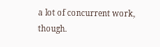a lot of concurrent work, though.